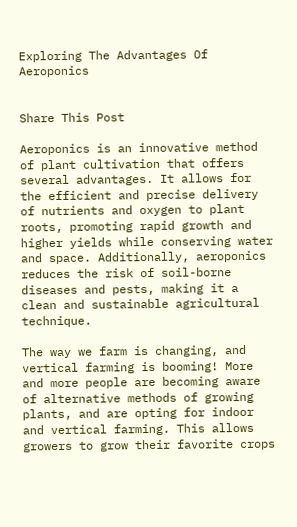Exploring The Advantages Of Aeroponics


Share This Post

Aeroponics is an innovative method of plant cultivation that offers several advantages. It allows for the efficient and precise delivery of nutrients and oxygen to plant roots, promoting rapid growth and higher yields while conserving water and space. Additionally, aeroponics reduces the risk of soil-borne diseases and pests, making it a clean and sustainable agricultural technique.

The way we farm is changing, and vertical farming is booming! More and more people are becoming aware of alternative methods of growing plants, and are opting for indoor and vertical farming. This allows growers to grow their favorite crops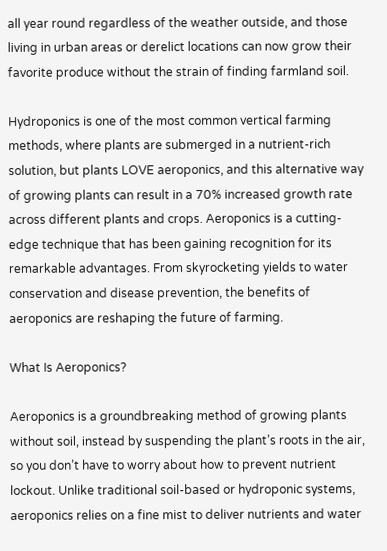all year round regardless of the weather outside, and those living in urban areas or derelict locations can now grow their favorite produce without the strain of finding farmland soil.

Hydroponics is one of the most common vertical farming methods, where plants are submerged in a nutrient-rich solution, but plants LOVE aeroponics, and this alternative way of growing plants can result in a 70% increased growth rate across different plants and crops. Aeroponics is a cutting-edge technique that has been gaining recognition for its remarkable advantages. From skyrocketing yields to water conservation and disease prevention, the benefits of aeroponics are reshaping the future of farming.

What Is Aeroponics?

Aeroponics is a groundbreaking method of growing plants without soil, instead by suspending the plant’s roots in the air, so you don’t have to worry about how to prevent nutrient lockout. Unlike traditional soil-based or hydroponic systems, aeroponics relies on a fine mist to deliver nutrients and water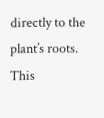directly to the plant’s roots. This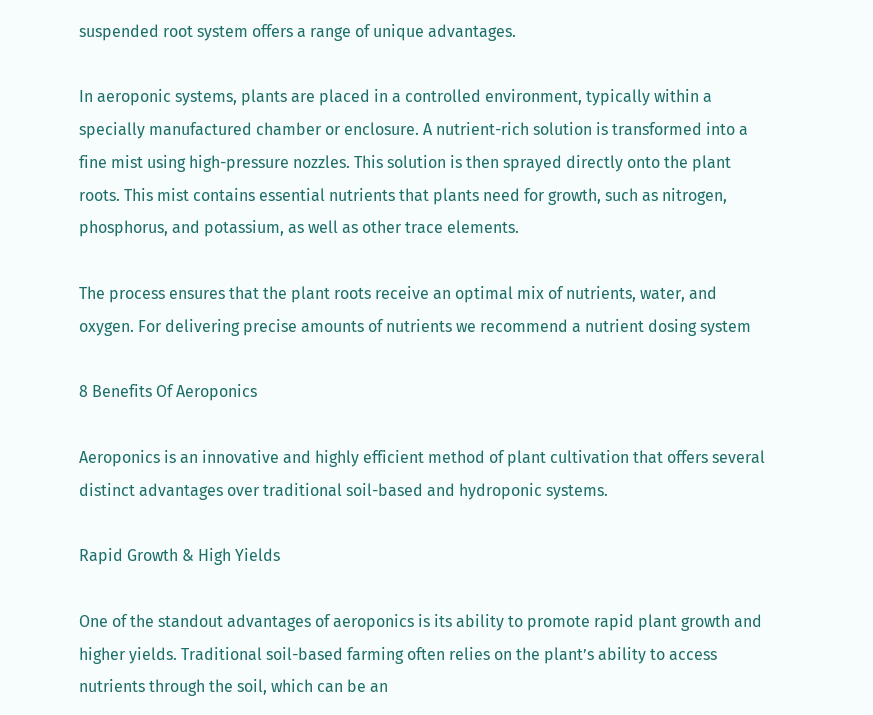suspended root system offers a range of unique advantages.

In aeroponic systems, plants are placed in a controlled environment, typically within a specially manufactured chamber or enclosure. A nutrient-rich solution is transformed into a fine mist using high-pressure nozzles. This solution is then sprayed directly onto the plant roots. This mist contains essential nutrients that plants need for growth, such as nitrogen, phosphorus, and potassium, as well as other trace elements.

The process ensures that the plant roots receive an optimal mix of nutrients, water, and oxygen. For delivering precise amounts of nutrients we recommend a nutrient dosing system

8 Benefits Of Aeroponics

Aeroponics is an innovative and highly efficient method of plant cultivation that offers several distinct advantages over traditional soil-based and hydroponic systems.

Rapid Growth & High Yields

One of the standout advantages of aeroponics is its ability to promote rapid plant growth and higher yields. Traditional soil-based farming often relies on the plant’s ability to access nutrients through the soil, which can be an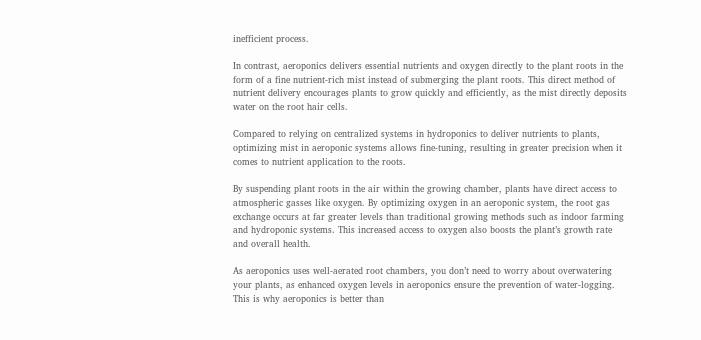inefficient process.

In contrast, aeroponics delivers essential nutrients and oxygen directly to the plant roots in the form of a fine nutrient-rich mist instead of submerging the plant roots. This direct method of nutrient delivery encourages plants to grow quickly and efficiently, as the mist directly deposits water on the root hair cells.

Compared to relying on centralized systems in hydroponics to deliver nutrients to plants, optimizing mist in aeroponic systems allows fine-tuning, resulting in greater precision when it comes to nutrient application to the roots.

By suspending plant roots in the air within the growing chamber, plants have direct access to atmospheric gasses like oxygen. By optimizing oxygen in an aeroponic system, the root gas exchange occurs at far greater levels than traditional growing methods such as indoor farming and hydroponic systems. This increased access to oxygen also boosts the plant’s growth rate and overall health.

As aeroponics uses well-aerated root chambers, you don’t need to worry about overwatering your plants, as enhanced oxygen levels in aeroponics ensure the prevention of water-logging. This is why aeroponics is better than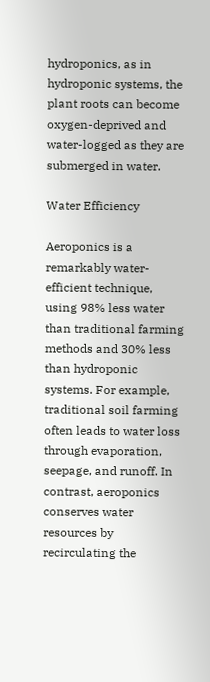hydroponics, as in hydroponic systems, the plant roots can become oxygen-deprived and water-logged as they are submerged in water.

Water Efficiency

Aeroponics is a remarkably water-efficient technique, using 98% less water than traditional farming methods and 30% less than hydroponic systems. For example, traditional soil farming often leads to water loss through evaporation, seepage, and runoff. In contrast, aeroponics conserves water resources by recirculating the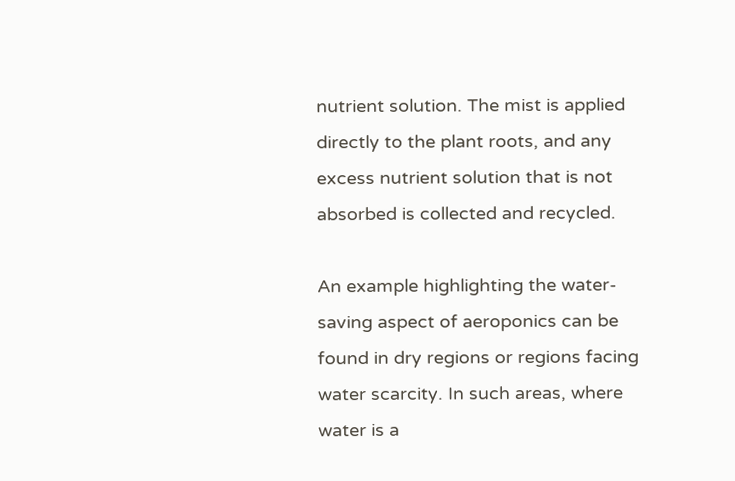nutrient solution. The mist is applied directly to the plant roots, and any excess nutrient solution that is not absorbed is collected and recycled.

An example highlighting the water-saving aspect of aeroponics can be found in dry regions or regions facing water scarcity. In such areas, where water is a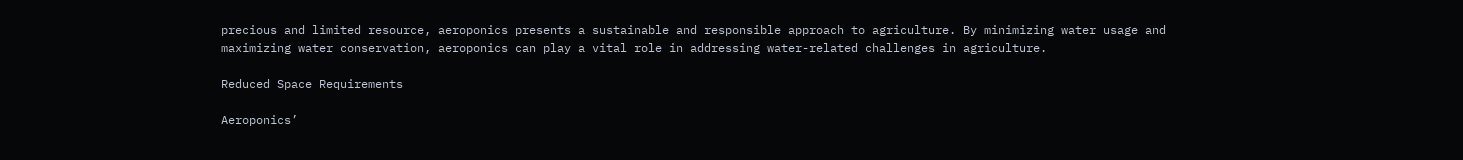precious and limited resource, aeroponics presents a sustainable and responsible approach to agriculture. By minimizing water usage and maximizing water conservation, aeroponics can play a vital role in addressing water-related challenges in agriculture.

Reduced Space Requirements

Aeroponics’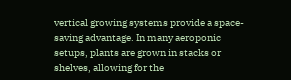vertical growing systems provide a space-saving advantage. In many aeroponic setups, plants are grown in stacks or shelves, allowing for the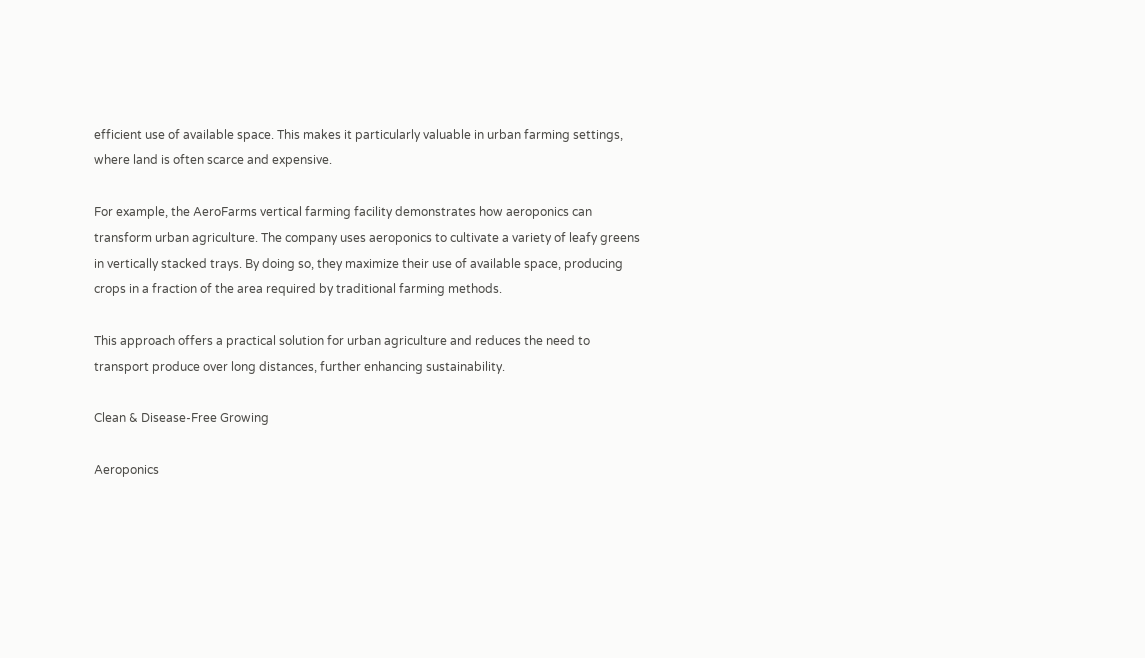efficient use of available space. This makes it particularly valuable in urban farming settings, where land is often scarce and expensive.

For example, the AeroFarms vertical farming facility demonstrates how aeroponics can transform urban agriculture. The company uses aeroponics to cultivate a variety of leafy greens in vertically stacked trays. By doing so, they maximize their use of available space, producing crops in a fraction of the area required by traditional farming methods.

This approach offers a practical solution for urban agriculture and reduces the need to transport produce over long distances, further enhancing sustainability.

Clean & Disease-Free Growing

Aeroponics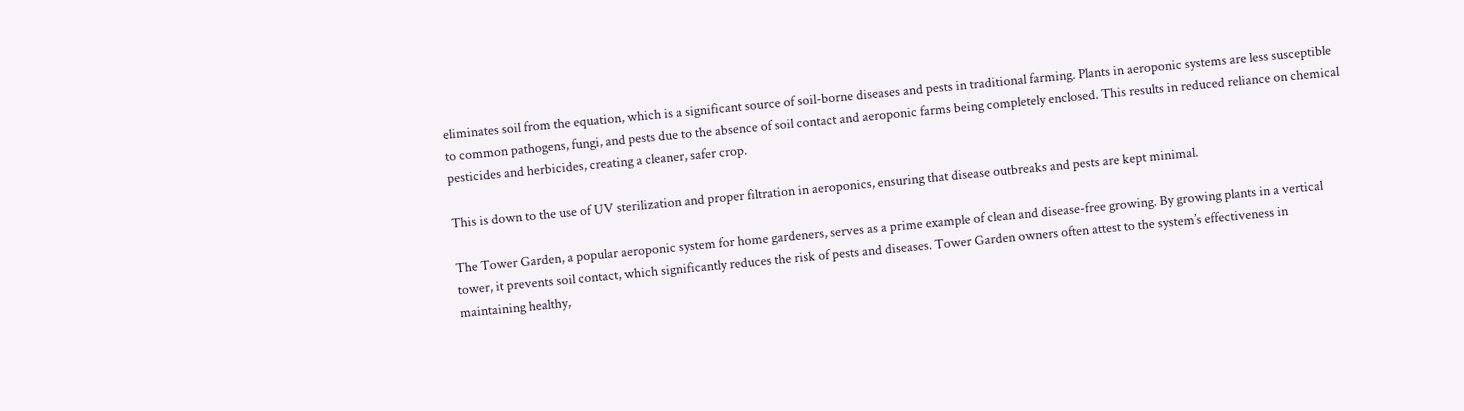eliminates soil from the equation, which is a significant source of soil-borne diseases and pests in traditional farming. Plants in aeroponic systems are less susceptible to common pathogens, fungi, and pests due to the absence of soil contact and aeroponic farms being completely enclosed. This results in reduced reliance on chemical pesticides and herbicides, creating a cleaner, safer crop.

This is down to the use of UV sterilization and proper filtration in aeroponics, ensuring that disease outbreaks and pests are kept minimal.

The Tower Garden, a popular aeroponic system for home gardeners, serves as a prime example of clean and disease-free growing. By growing plants in a vertical tower, it prevents soil contact, which significantly reduces the risk of pests and diseases. Tower Garden owners often attest to the system’s effectiveness in maintaining healthy,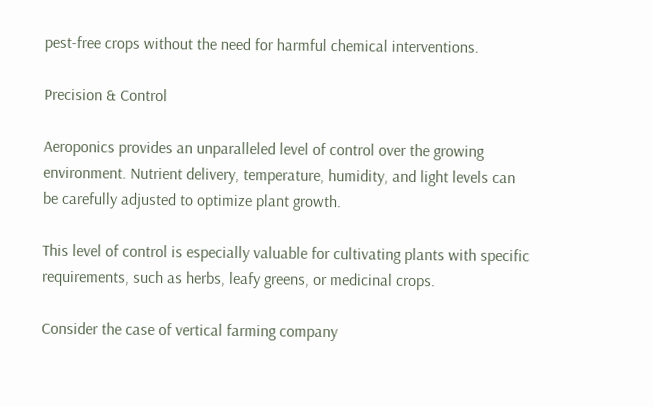pest-free crops without the need for harmful chemical interventions.

Precision & Control

Aeroponics provides an unparalleled level of control over the growing environment. Nutrient delivery, temperature, humidity, and light levels can be carefully adjusted to optimize plant growth.

This level of control is especially valuable for cultivating plants with specific requirements, such as herbs, leafy greens, or medicinal crops.

Consider the case of vertical farming company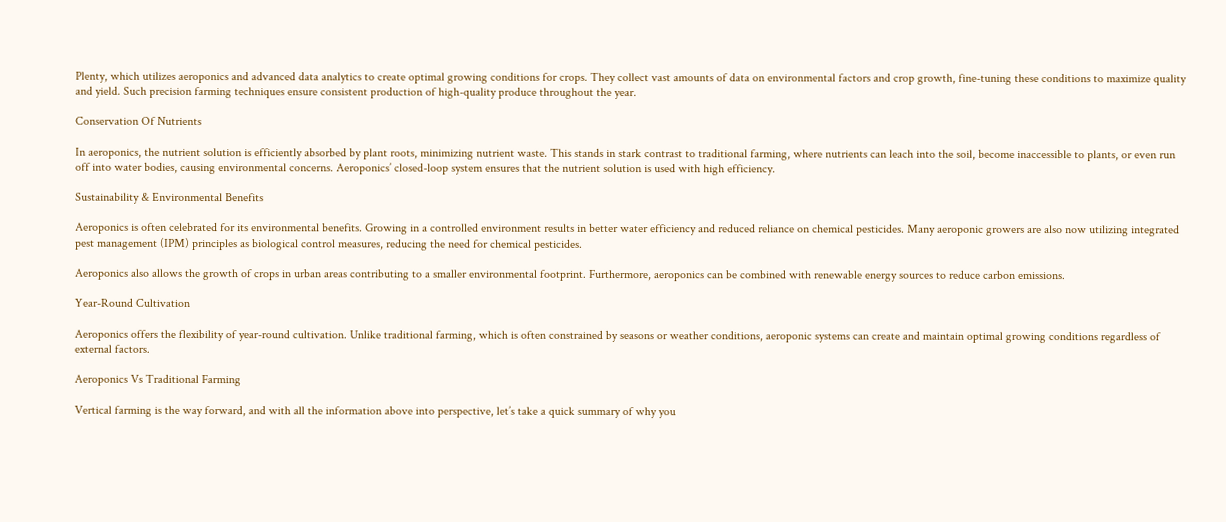Plenty, which utilizes aeroponics and advanced data analytics to create optimal growing conditions for crops. They collect vast amounts of data on environmental factors and crop growth, fine-tuning these conditions to maximize quality and yield. Such precision farming techniques ensure consistent production of high-quality produce throughout the year.

Conservation Of Nutrients

In aeroponics, the nutrient solution is efficiently absorbed by plant roots, minimizing nutrient waste. This stands in stark contrast to traditional farming, where nutrients can leach into the soil, become inaccessible to plants, or even run off into water bodies, causing environmental concerns. Aeroponics’ closed-loop system ensures that the nutrient solution is used with high efficiency.

Sustainability & Environmental Benefits

Aeroponics is often celebrated for its environmental benefits. Growing in a controlled environment results in better water efficiency and reduced reliance on chemical pesticides. Many aeroponic growers are also now utilizing integrated pest management (IPM) principles as biological control measures, reducing the need for chemical pesticides.

Aeroponics also allows the growth of crops in urban areas contributing to a smaller environmental footprint. Furthermore, aeroponics can be combined with renewable energy sources to reduce carbon emissions.

Year-Round Cultivation

Aeroponics offers the flexibility of year-round cultivation. Unlike traditional farming, which is often constrained by seasons or weather conditions, aeroponic systems can create and maintain optimal growing conditions regardless of external factors.

Aeroponics Vs Traditional Farming

Vertical farming is the way forward, and with all the information above into perspective, let’s take a quick summary of why you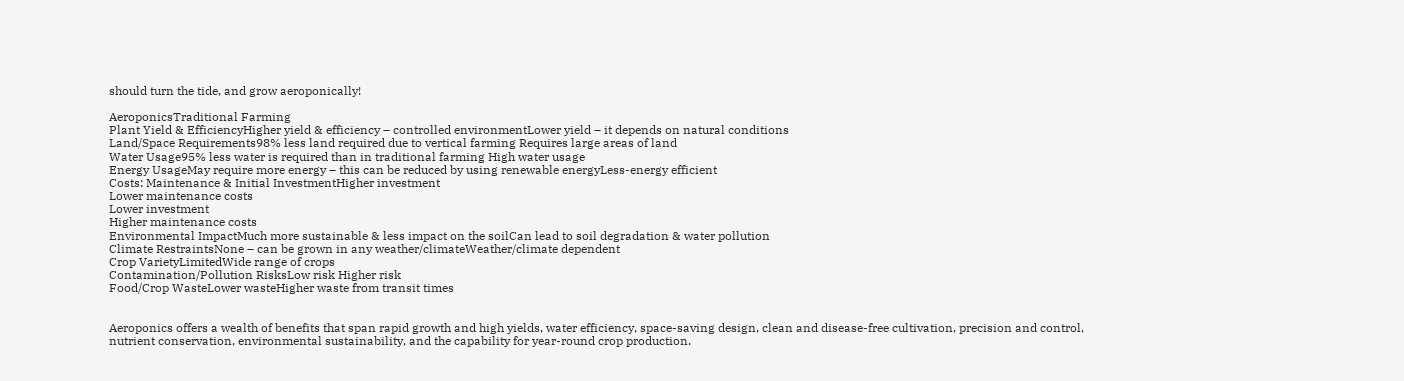should turn the tide, and grow aeroponically!

AeroponicsTraditional Farming
Plant Yield & EfficiencyHigher yield & efficiency – controlled environmentLower yield – it depends on natural conditions
Land/Space Requirements98% less land required due to vertical farming Requires large areas of land
Water Usage95% less water is required than in traditional farming High water usage
Energy UsageMay require more energy – this can be reduced by using renewable energyLess-energy efficient
Costs: Maintenance & Initial InvestmentHigher investment
Lower maintenance costs
Lower investment
Higher maintenance costs
Environmental ImpactMuch more sustainable & less impact on the soilCan lead to soil degradation & water pollution
Climate RestraintsNone – can be grown in any weather/climateWeather/climate dependent
Crop VarietyLimitedWide range of crops
Contamination/Pollution RisksLow risk Higher risk
Food/Crop WasteLower wasteHigher waste from transit times


Aeroponics offers a wealth of benefits that span rapid growth and high yields, water efficiency, space-saving design, clean and disease-free cultivation, precision and control, nutrient conservation, environmental sustainability, and the capability for year-round crop production.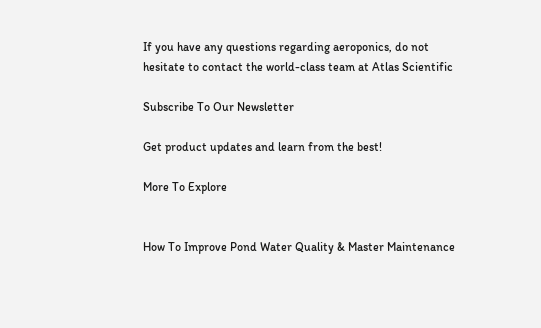If you have any questions regarding aeroponics, do not hesitate to contact the world-class team at Atlas Scientific

Subscribe To Our Newsletter

Get product updates and learn from the best!

More To Explore


How To Improve Pond Water Quality & Master Maintenance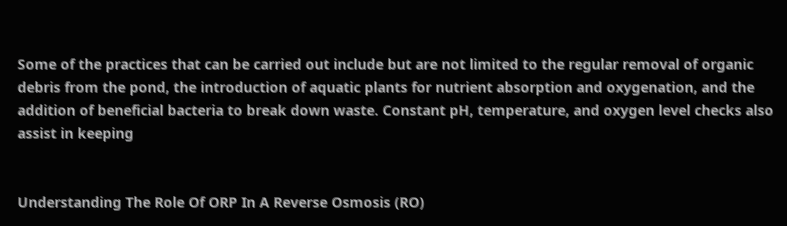Some of the practices that can be carried out include but are not limited to the regular removal of organic debris from the pond, the introduction of aquatic plants for nutrient absorption and oxygenation, and the addition of beneficial bacteria to break down waste. Constant pH, temperature, and oxygen level checks also assist in keeping


Understanding The Role Of ORP In A Reverse Osmosis (RO)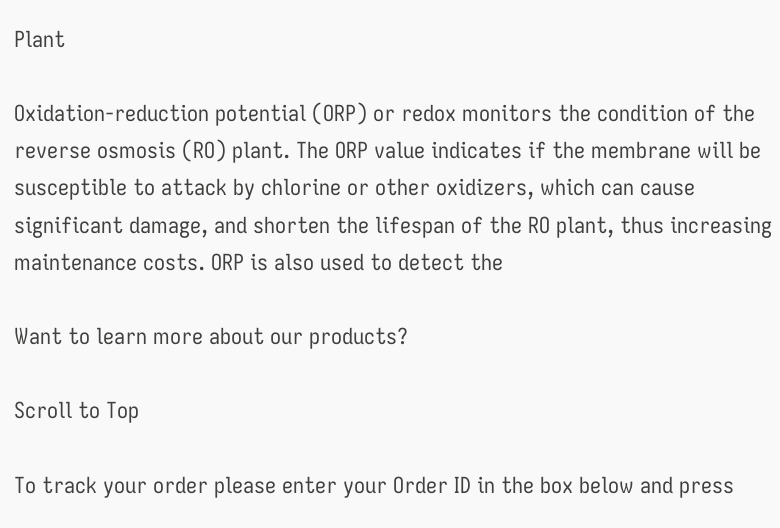Plant

Oxidation-reduction potential (ORP) or redox monitors the condition of the reverse osmosis (RO) plant. The ORP value indicates if the membrane will be susceptible to attack by chlorine or other oxidizers, which can cause significant damage, and shorten the lifespan of the RO plant, thus increasing maintenance costs. ORP is also used to detect the

Want to learn more about our products?

Scroll to Top

To track your order please enter your Order ID in the box below and press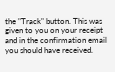the "Track" button. This was given to you on your receipt and in the confirmation email you should have received.